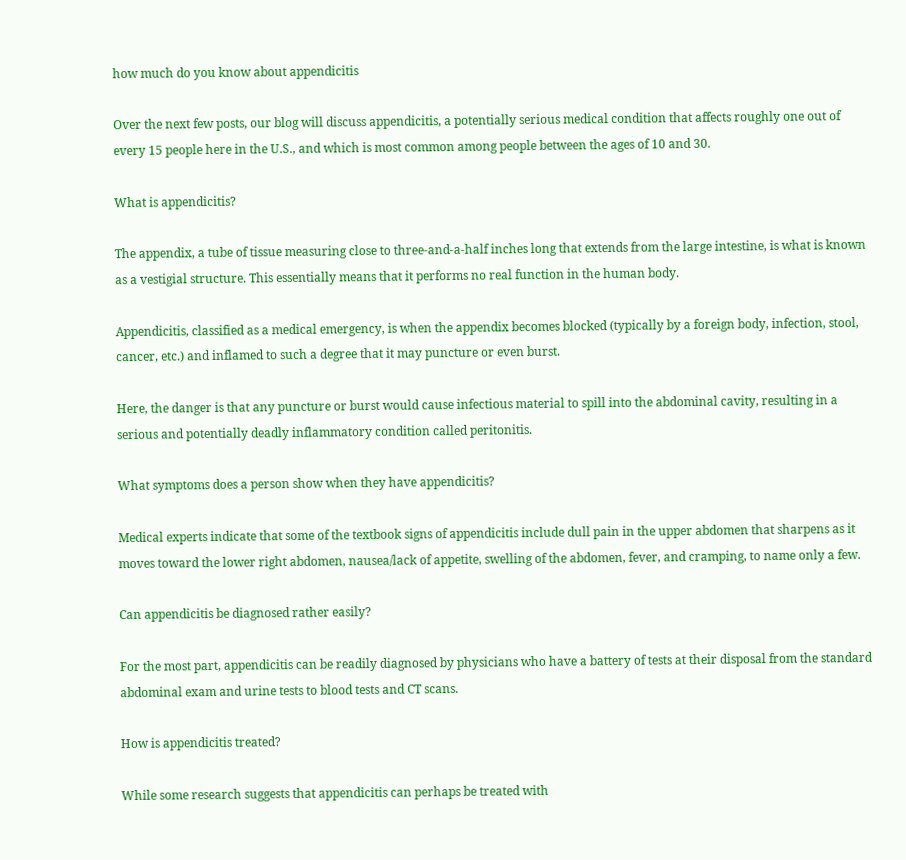how much do you know about appendicitis

Over the next few posts, our blog will discuss appendicitis, a potentially serious medical condition that affects roughly one out of every 15 people here in the U.S., and which is most common among people between the ages of 10 and 30.

What is appendicitis?

The appendix, a tube of tissue measuring close to three-and-a-half inches long that extends from the large intestine, is what is known as a vestigial structure. This essentially means that it performs no real function in the human body.

Appendicitis, classified as a medical emergency, is when the appendix becomes blocked (typically by a foreign body, infection, stool, cancer, etc.) and inflamed to such a degree that it may puncture or even burst.

Here, the danger is that any puncture or burst would cause infectious material to spill into the abdominal cavity, resulting in a serious and potentially deadly inflammatory condition called peritonitis.

What symptoms does a person show when they have appendicitis?

Medical experts indicate that some of the textbook signs of appendicitis include dull pain in the upper abdomen that sharpens as it moves toward the lower right abdomen, nausea/lack of appetite, swelling of the abdomen, fever, and cramping, to name only a few.

Can appendicitis be diagnosed rather easily?

For the most part, appendicitis can be readily diagnosed by physicians who have a battery of tests at their disposal from the standard abdominal exam and urine tests to blood tests and CT scans.

How is appendicitis treated?

While some research suggests that appendicitis can perhaps be treated with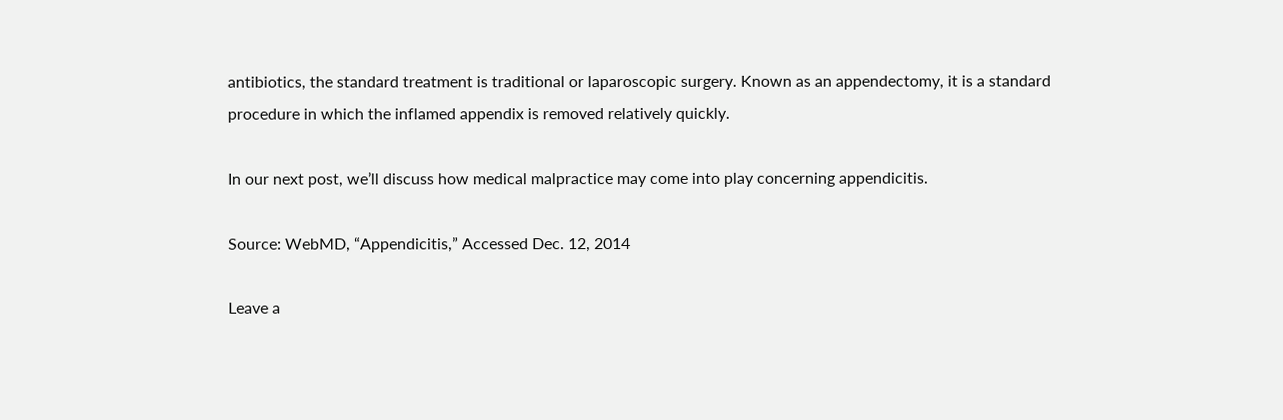antibiotics, the standard treatment is traditional or laparoscopic surgery. Known as an appendectomy, it is a standard procedure in which the inflamed appendix is removed relatively quickly.

In our next post, we’ll discuss how medical malpractice may come into play concerning appendicitis.

Source: WebMD, “Appendicitis,” Accessed Dec. 12, 2014

Leave a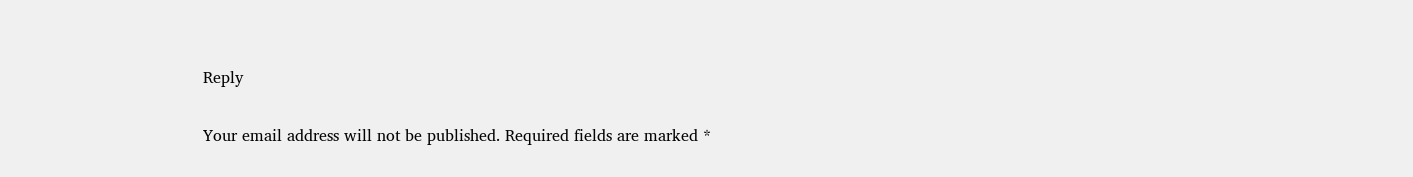Reply

Your email address will not be published. Required fields are marked *